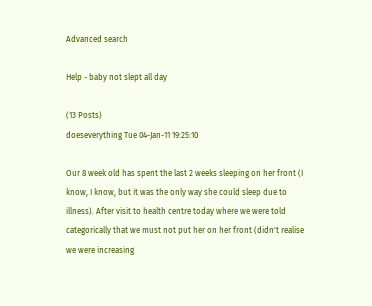Advanced search

Help - baby not slept all day

(13 Posts)
doeseverything Tue 04-Jan-11 19:25:10

Our 8 week old has spent the last 2 weeks sleeping on her front (I know, I know, but it was the only way she could sleep due to illness). After visit to health centre today where we were told categorically that we must not put her on her front (didn't realise we were increasing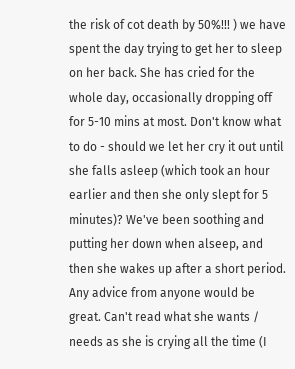the risk of cot death by 50%!!! ) we have spent the day trying to get her to sleep on her back. She has cried for the whole day, occasionally dropping off for 5-10 mins at most. Don't know what to do - should we let her cry it out until she falls asleep (which took an hour earlier and then she only slept for 5 minutes)? We've been soothing and putting her down when alseep, and then she wakes up after a short period. Any advice from anyone would be great. Can't read what she wants / needs as she is crying all the time (I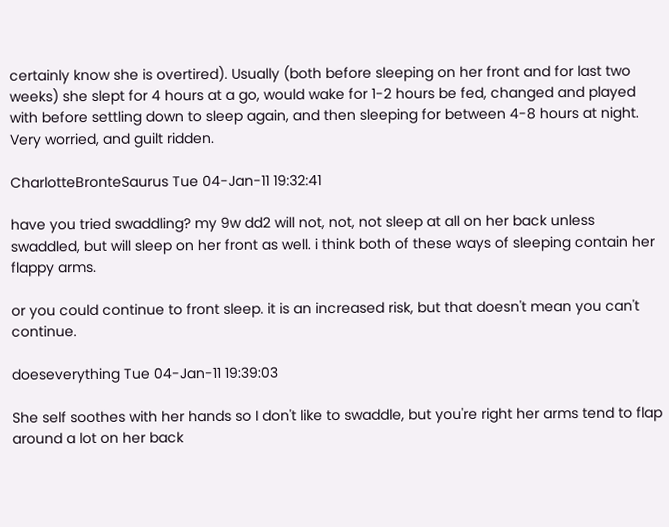certainly know she is overtired). Usually (both before sleeping on her front and for last two weeks) she slept for 4 hours at a go, would wake for 1-2 hours be fed, changed and played with before settling down to sleep again, and then sleeping for between 4-8 hours at night.
Very worried, and guilt ridden.

CharlotteBronteSaurus Tue 04-Jan-11 19:32:41

have you tried swaddling? my 9w dd2 will not, not, not sleep at all on her back unless swaddled, but will sleep on her front as well. i think both of these ways of sleeping contain her flappy arms.

or you could continue to front sleep. it is an increased risk, but that doesn't mean you can't continue.

doeseverything Tue 04-Jan-11 19:39:03

She self soothes with her hands so I don't like to swaddle, but you're right her arms tend to flap around a lot on her back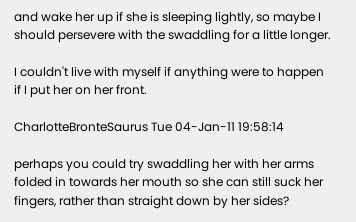and wake her up if she is sleeping lightly, so maybe I should persevere with the swaddling for a little longer.

I couldn't live with myself if anything were to happen if I put her on her front.

CharlotteBronteSaurus Tue 04-Jan-11 19:58:14

perhaps you could try swaddling her with her arms folded in towards her mouth so she can still suck her fingers, rather than straight down by her sides?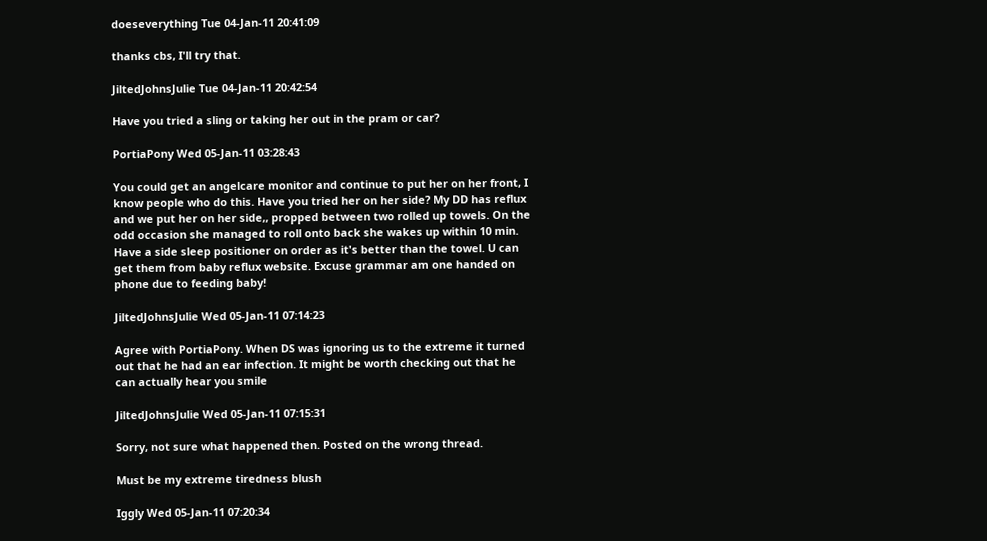doeseverything Tue 04-Jan-11 20:41:09

thanks cbs, I'll try that.

JiltedJohnsJulie Tue 04-Jan-11 20:42:54

Have you tried a sling or taking her out in the pram or car?

PortiaPony Wed 05-Jan-11 03:28:43

You could get an angelcare monitor and continue to put her on her front, I know people who do this. Have you tried her on her side? My DD has reflux and we put her on her side,, propped between two rolled up towels. On the odd occasion she managed to roll onto back she wakes up within 10 min. Have a side sleep positioner on order as it's better than the towel. U can get them from baby reflux website. Excuse grammar am one handed on phone due to feeding baby!

JiltedJohnsJulie Wed 05-Jan-11 07:14:23

Agree with PortiaPony. When DS was ignoring us to the extreme it turned out that he had an ear infection. It might be worth checking out that he can actually hear you smile

JiltedJohnsJulie Wed 05-Jan-11 07:15:31

Sorry, not sure what happened then. Posted on the wrong thread.

Must be my extreme tiredness blush

Iggly Wed 05-Jan-11 07:20:34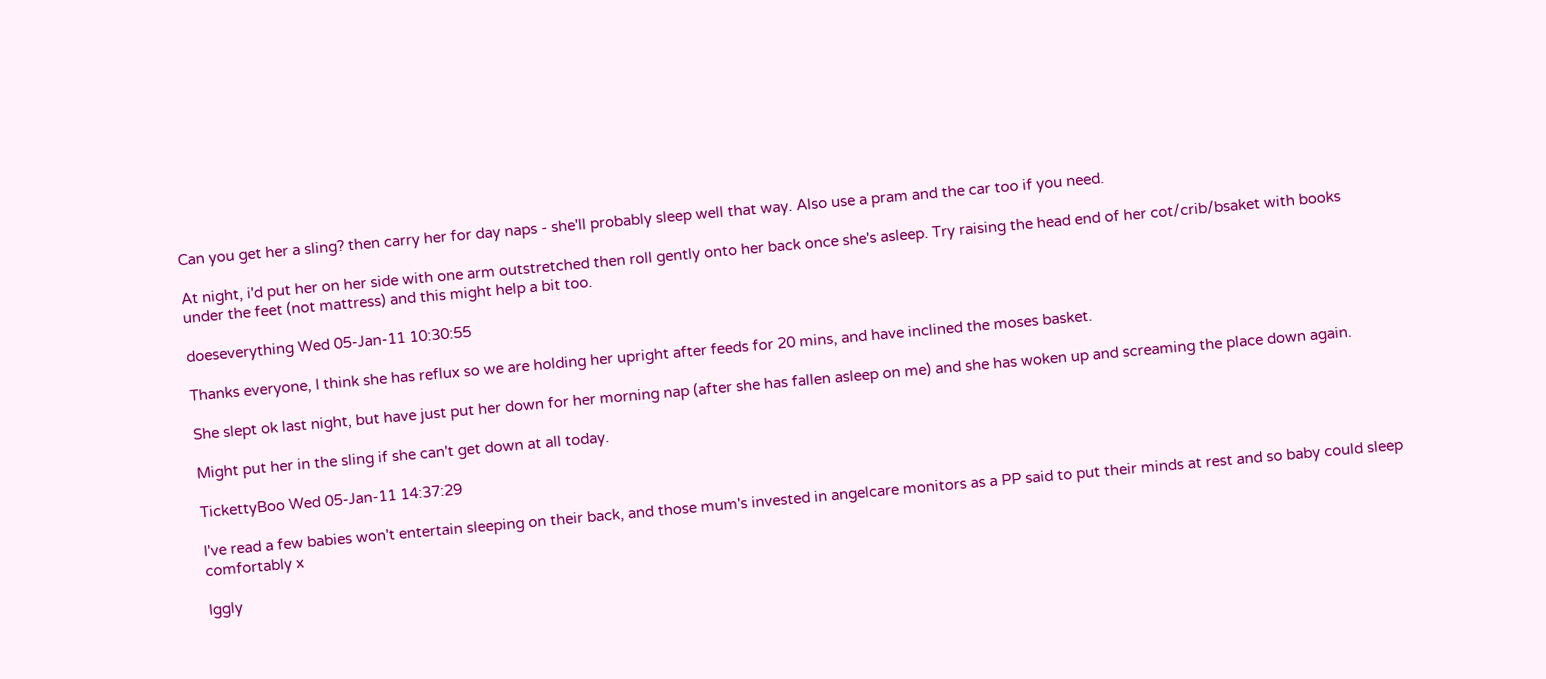Can you get her a sling? then carry her for day naps - she'll probably sleep well that way. Also use a pram and the car too if you need.

At night, i'd put her on her side with one arm outstretched then roll gently onto her back once she's asleep. Try raising the head end of her cot/crib/bsaket with books under the feet (not mattress) and this might help a bit too.

doeseverything Wed 05-Jan-11 10:30:55

Thanks everyone, I think she has reflux so we are holding her upright after feeds for 20 mins, and have inclined the moses basket.

She slept ok last night, but have just put her down for her morning nap (after she has fallen asleep on me) and she has woken up and screaming the place down again.

Might put her in the sling if she can't get down at all today.

TickettyBoo Wed 05-Jan-11 14:37:29

I've read a few babies won't entertain sleeping on their back, and those mum's invested in angelcare monitors as a PP said to put their minds at rest and so baby could sleep comfortably x

Iggly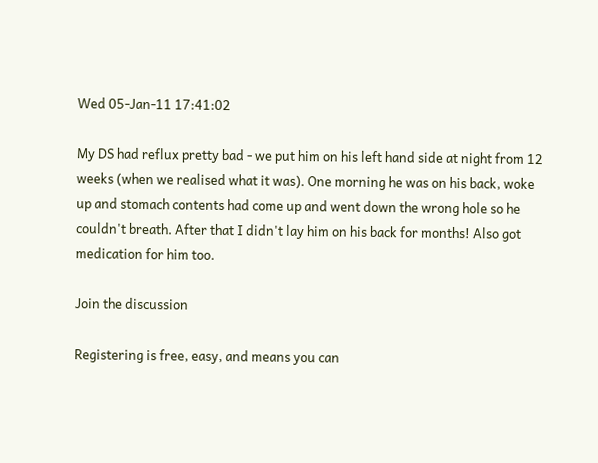Wed 05-Jan-11 17:41:02

My DS had reflux pretty bad - we put him on his left hand side at night from 12 weeks (when we realised what it was). One morning he was on his back, woke up and stomach contents had come up and went down the wrong hole so he couldn't breath. After that I didn't lay him on his back for months! Also got medication for him too.

Join the discussion

Registering is free, easy, and means you can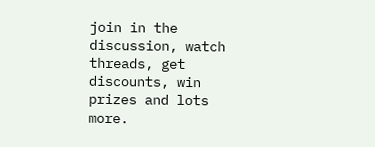join in the discussion, watch threads, get discounts, win prizes and lots more.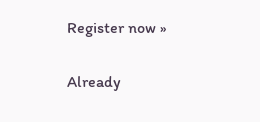Register now »

Already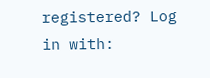registered? Log in with: